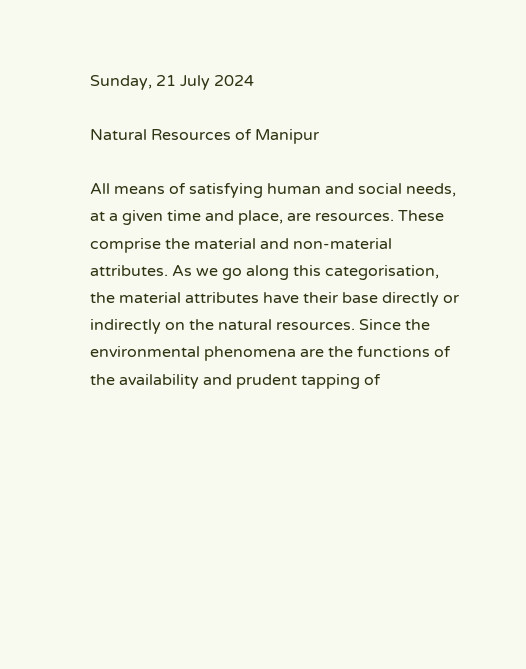Sunday, 21 July 2024

Natural Resources of Manipur

All means of satisfying human and social needs, at a given time and place, are resources. These comprise the material and non-material attributes. As we go along this categorisation, the material attributes have their base directly or indirectly on the natural resources. Since the environmental phenomena are the functions of the availability and prudent tapping of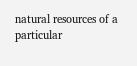natural resources of a particular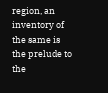region, an inventory of the same is the prelude to the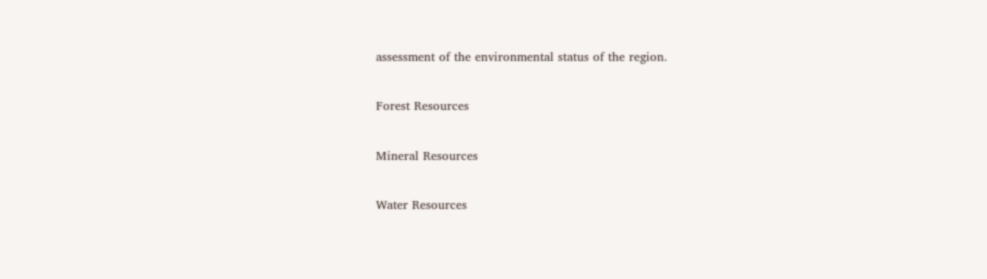assessment of the environmental status of the region.

Forest Resources

Mineral Resources

Water Resources